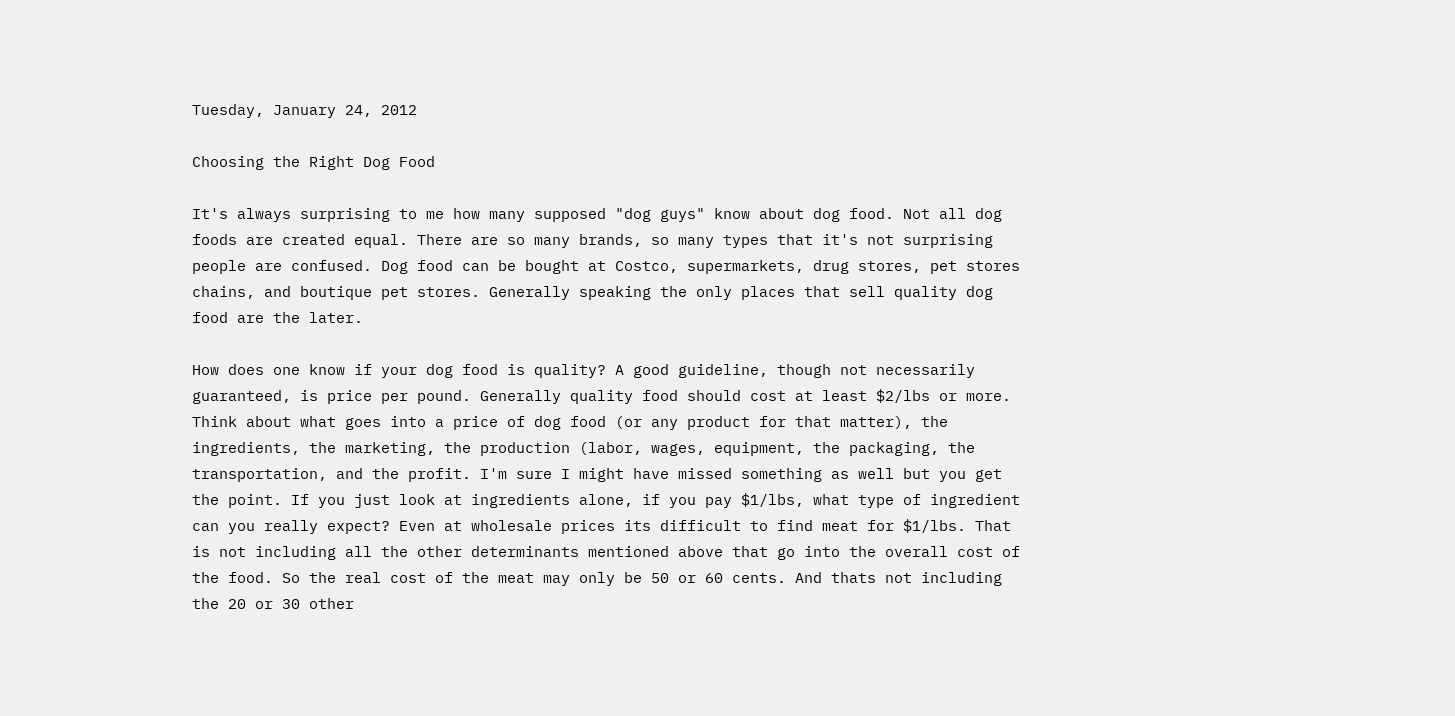Tuesday, January 24, 2012

Choosing the Right Dog Food

It's always surprising to me how many supposed "dog guys" know about dog food. Not all dog foods are created equal. There are so many brands, so many types that it's not surprising people are confused. Dog food can be bought at Costco, supermarkets, drug stores, pet stores chains, and boutique pet stores. Generally speaking the only places that sell quality dog food are the later.

How does one know if your dog food is quality? A good guideline, though not necessarily guaranteed, is price per pound. Generally quality food should cost at least $2/lbs or more. Think about what goes into a price of dog food (or any product for that matter), the ingredients, the marketing, the production (labor, wages, equipment, the packaging, the transportation, and the profit. I'm sure I might have missed something as well but you get the point. If you just look at ingredients alone, if you pay $1/lbs, what type of ingredient can you really expect? Even at wholesale prices its difficult to find meat for $1/lbs. That is not including all the other determinants mentioned above that go into the overall cost of the food. So the real cost of the meat may only be 50 or 60 cents. And thats not including the 20 or 30 other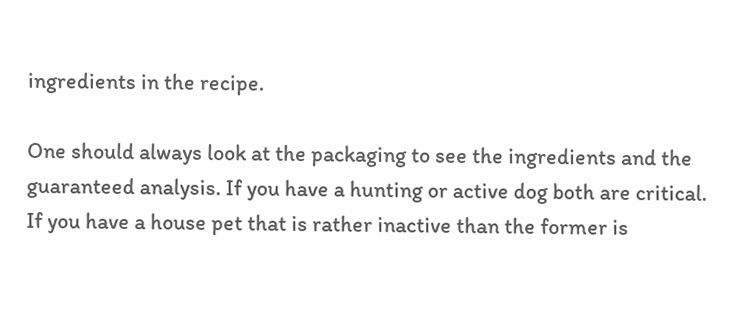ingredients in the recipe.

One should always look at the packaging to see the ingredients and the guaranteed analysis. If you have a hunting or active dog both are critical. If you have a house pet that is rather inactive than the former is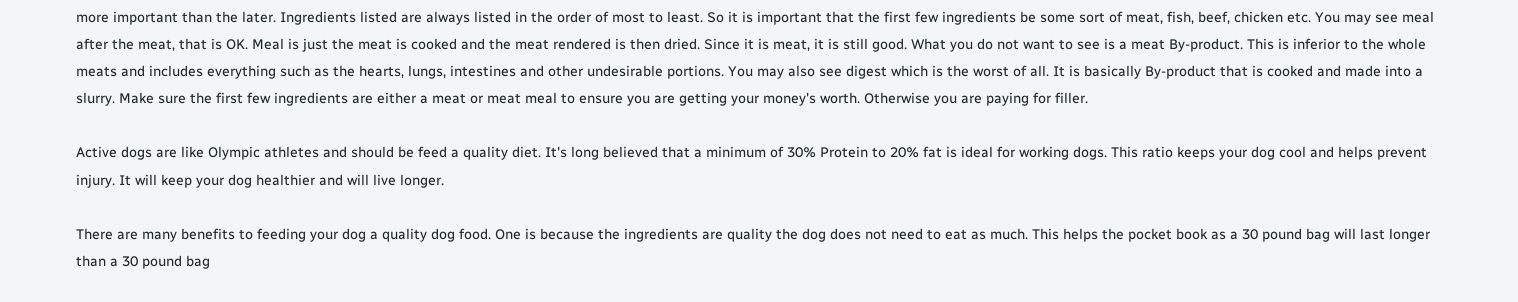more important than the later. Ingredients listed are always listed in the order of most to least. So it is important that the first few ingredients be some sort of meat, fish, beef, chicken etc. You may see meal after the meat, that is OK. Meal is just the meat is cooked and the meat rendered is then dried. Since it is meat, it is still good. What you do not want to see is a meat By-product. This is inferior to the whole meats and includes everything such as the hearts, lungs, intestines and other undesirable portions. You may also see digest which is the worst of all. It is basically By-product that is cooked and made into a slurry. Make sure the first few ingredients are either a meat or meat meal to ensure you are getting your money's worth. Otherwise you are paying for filler.

Active dogs are like Olympic athletes and should be feed a quality diet. It's long believed that a minimum of 30% Protein to 20% fat is ideal for working dogs. This ratio keeps your dog cool and helps prevent injury. It will keep your dog healthier and will live longer.

There are many benefits to feeding your dog a quality dog food. One is because the ingredients are quality the dog does not need to eat as much. This helps the pocket book as a 30 pound bag will last longer than a 30 pound bag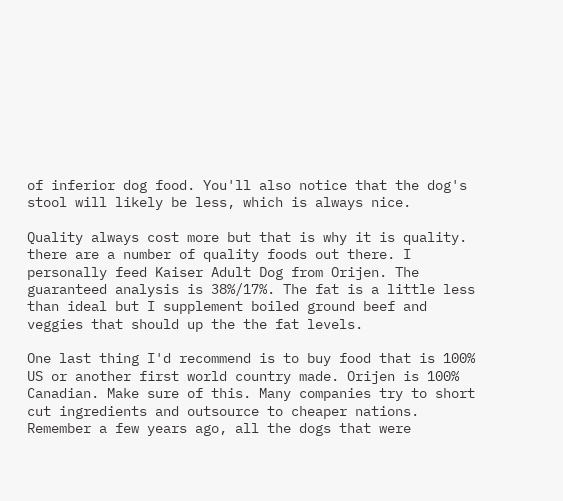of inferior dog food. You'll also notice that the dog's stool will likely be less, which is always nice.

Quality always cost more but that is why it is quality. there are a number of quality foods out there. I personally feed Kaiser Adult Dog from Orijen. The guaranteed analysis is 38%/17%. The fat is a little less than ideal but I supplement boiled ground beef and veggies that should up the the fat levels.

One last thing I'd recommend is to buy food that is 100% US or another first world country made. Orijen is 100% Canadian. Make sure of this. Many companies try to short cut ingredients and outsource to cheaper nations. Remember a few years ago, all the dogs that were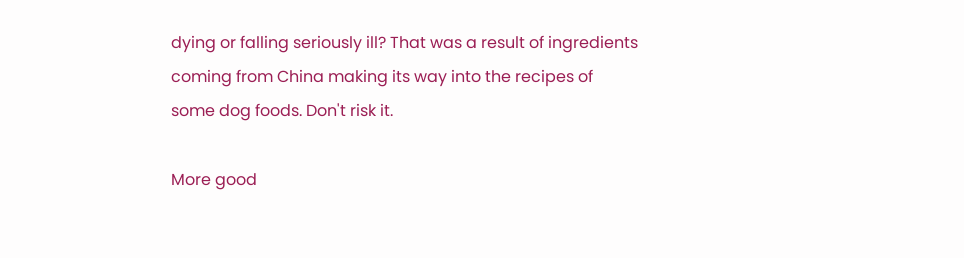dying or falling seriously ill? That was a result of ingredients coming from China making its way into the recipes of some dog foods. Don't risk it.

More good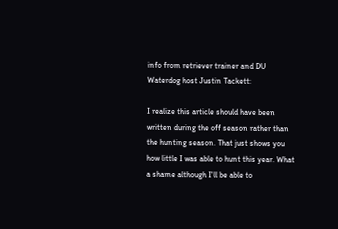info from retriever trainer and DU Waterdog host Justin Tackett:

I realize this article should have been written during the off season rather than the hunting season. That just shows you how little I was able to hunt this year. What a shame although I'll be able to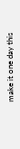make it one day this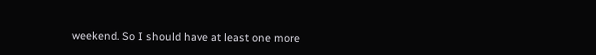weekend. So I should have at least one more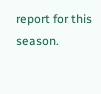report for this season.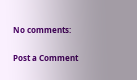No comments:

Post a Comment